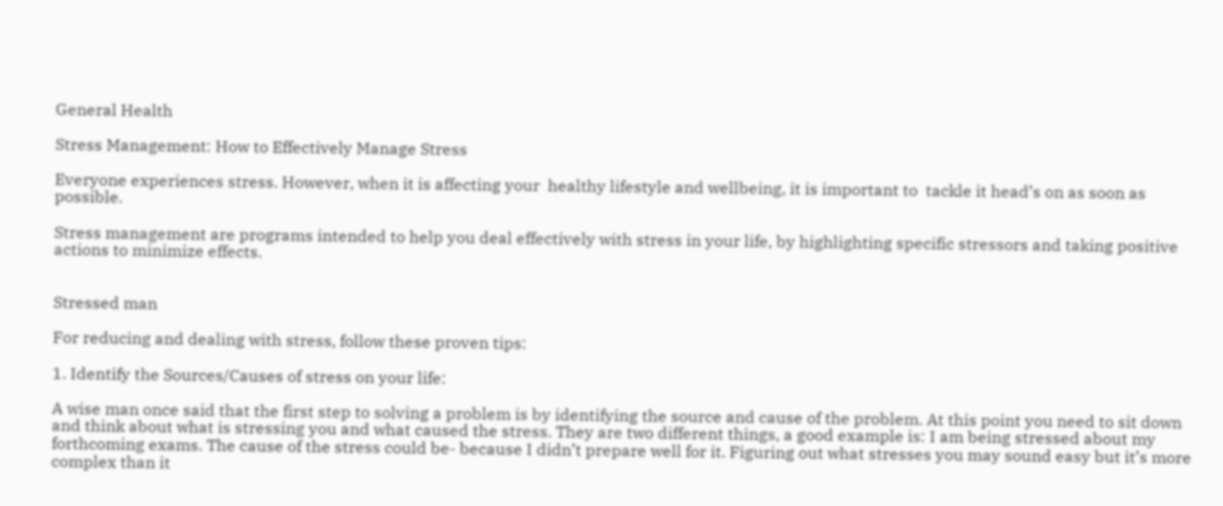General Health

Stress Management: How to Effectively Manage Stress

Everyone experiences stress. However, when it is affecting your  healthy lifestyle and wellbeing, it is important to  tackle it head’s on as soon as possible.

Stress management are programs intended to help you deal effectively with stress in your life, by highlighting specific stressors and taking positive actions to minimize effects.


Stressed man

For reducing and dealing with stress, follow these proven tips:

1. Identify the Sources/Causes of stress on your life:

A wise man once said that the first step to solving a problem is by identifying the source and cause of the problem. At this point you need to sit down and think about what is stressing you and what caused the stress. They are two different things, a good example is: I am being stressed about my forthcoming exams. The cause of the stress could be- because I didn’t prepare well for it. Figuring out what stresses you may sound easy but it’s more complex than it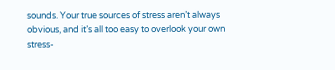sounds. Your true sources of stress aren’t always obvious, and it’s all too easy to overlook your own stress-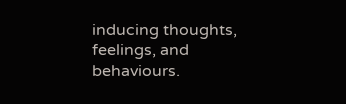inducing thoughts, feelings, and behaviours.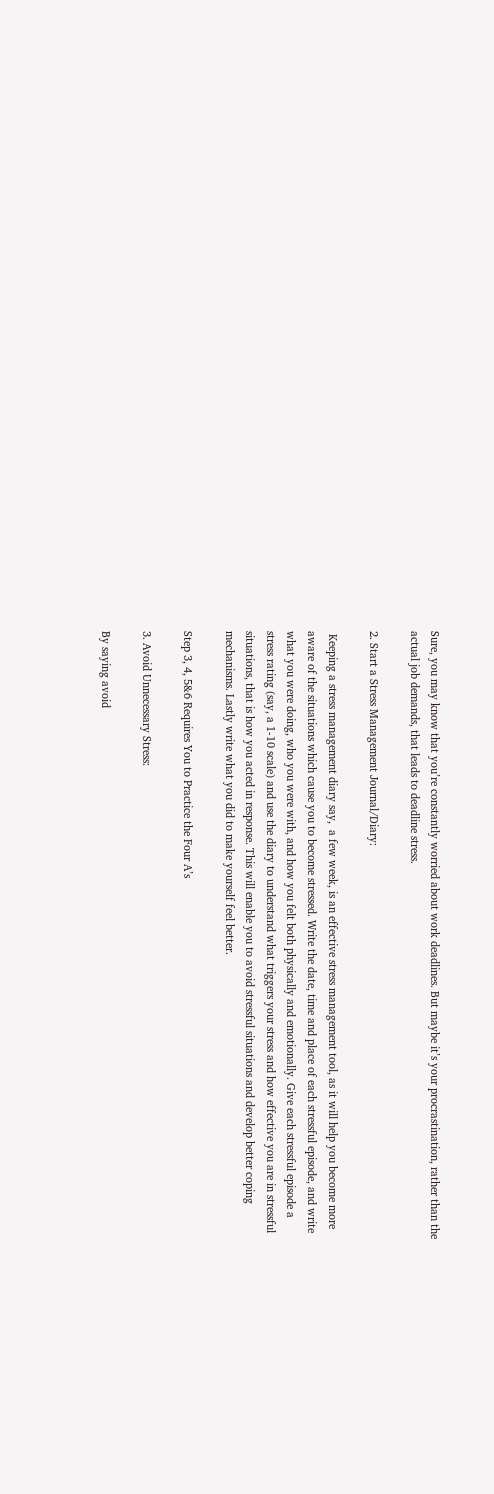Sure, you may know that you’re constantly worried about work deadlines. But maybe it’s your procrastination, rather than the actual job demands, that leads to deadline stress.

2. Start a Stress Management Journal/Diary:

 Keeping a stress management diary say,  a few week, is an effective stress management tool, as it will help you become more aware of the situations which cause you to become stressed. Write the date, time and place of each stressful episode, and write what you were doing, who you were with, and how you felt both physically and emotionally. Give each stressful episode a stress rating (say, a 1-10 scale) and use the diary to understand what triggers your stress and how effective you are in stressful situations, that is how you acted in response. This will enable you to avoid stressful situations and develop better coping mechanisms. Lastly write what you did to make yourself feel better.

Step 3, 4, 5&6 Requires You to Practice the Four A’s

3. Avoid Unnecessary Stress:

By saying avoid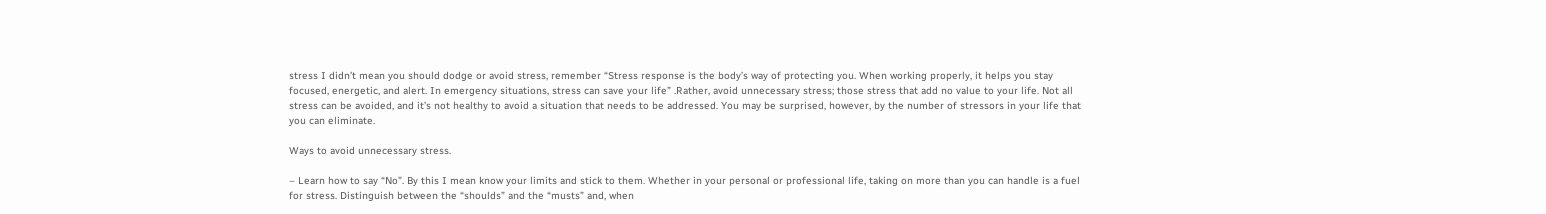stress I didn’t mean you should dodge or avoid stress, remember “Stress response is the body’s way of protecting you. When working properly, it helps you stay focused, energetic, and alert. In emergency situations, stress can save your life” .Rather, avoid unnecessary stress; those stress that add no value to your life. Not all stress can be avoided, and it’s not healthy to avoid a situation that needs to be addressed. You may be surprised, however, by the number of stressors in your life that you can eliminate.

Ways to avoid unnecessary stress.

– Learn how to say “No”. By this I mean know your limits and stick to them. Whether in your personal or professional life, taking on more than you can handle is a fuel for stress. Distinguish between the “shoulds” and the “musts” and, when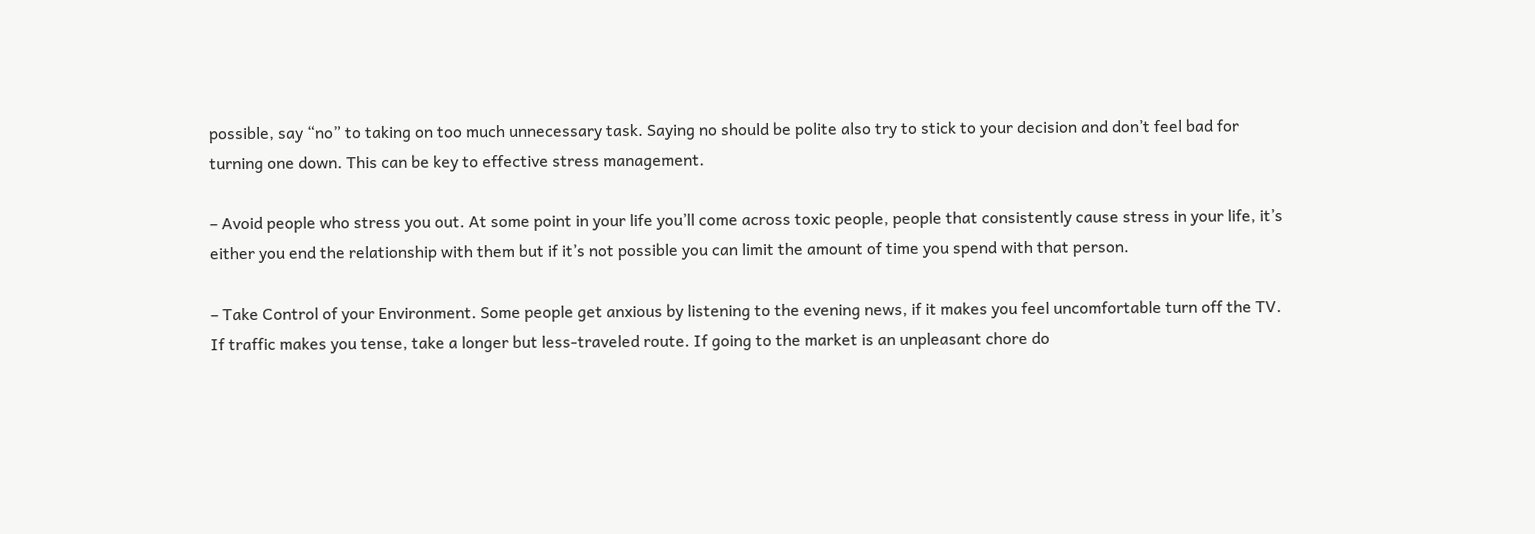possible, say “no” to taking on too much unnecessary task. Saying no should be polite also try to stick to your decision and don’t feel bad for turning one down. This can be key to effective stress management.

– Avoid people who stress you out. At some point in your life you’ll come across toxic people, people that consistently cause stress in your life, it’s either you end the relationship with them but if it’s not possible you can limit the amount of time you spend with that person.

– Take Control of your Environment. Some people get anxious by listening to the evening news, if it makes you feel uncomfortable turn off the TV. If traffic makes you tense, take a longer but less-traveled route. If going to the market is an unpleasant chore do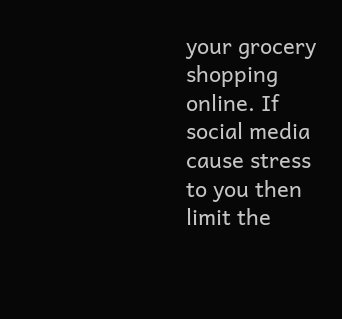your grocery shopping online. If social media cause stress to you then limit the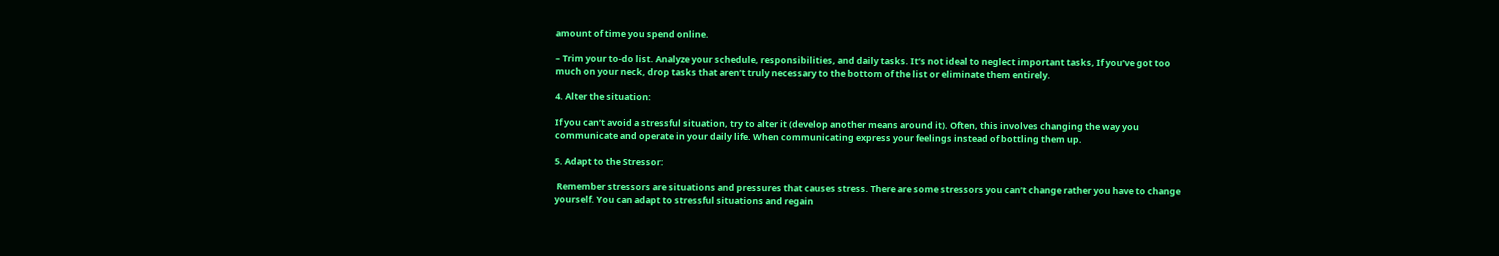amount of time you spend online.

– Trim your to-do list. Analyze your schedule, responsibilities, and daily tasks. It’s not ideal to neglect important tasks, If you’ve got too much on your neck, drop tasks that aren’t truly necessary to the bottom of the list or eliminate them entirely.

4. Alter the situation:

If you can’t avoid a stressful situation, try to alter it (develop another means around it). Often, this involves changing the way you communicate and operate in your daily life. When communicating express your feelings instead of bottling them up.

5. Adapt to the Stressor:

 Remember stressors are situations and pressures that causes stress. There are some stressors you can’t change rather you have to change yourself. You can adapt to stressful situations and regain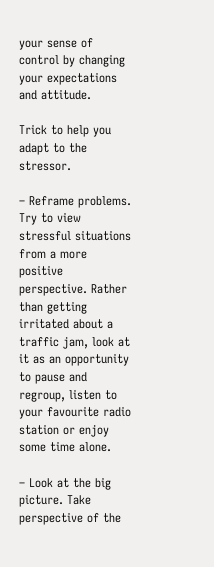your sense of control by changing your expectations and attitude.

Trick to help you adapt to the stressor.

– Reframe problems. Try to view stressful situations from a more positive perspective. Rather than getting irritated about a traffic jam, look at it as an opportunity to pause and regroup, listen to your favourite radio station or enjoy some time alone.

– Look at the big picture. Take perspective of the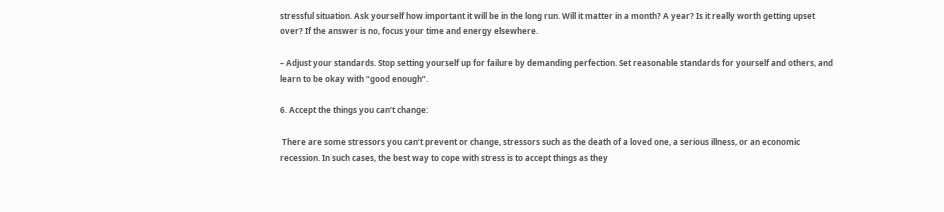stressful situation. Ask yourself how important it will be in the long run. Will it matter in a month? A year? Is it really worth getting upset over? If the answer is no, focus your time and energy elsewhere.

– Adjust your standards. Stop setting yourself up for failure by demanding perfection. Set reasonable standards for yourself and others, and learn to be okay with “good enough”.

6. Accept the things you can’t change:

 There are some stressors you can’t prevent or change, stressors such as the death of a loved one, a serious illness, or an economic recession. In such cases, the best way to cope with stress is to accept things as they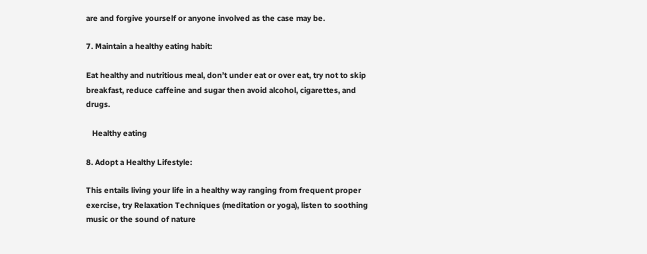are and forgive yourself or anyone involved as the case may be.

7. Maintain a healthy eating habit:

Eat healthy and nutritious meal, don’t under eat or over eat, try not to skip breakfast, reduce caffeine and sugar then avoid alcohol, cigarettes, and drugs.

   Healthy eating

8. Adopt a Healthy Lifestyle:

This entails living your life in a healthy way ranging from frequent proper exercise, try Relaxation Techniques (meditation or yoga), listen to soothing music or the sound of nature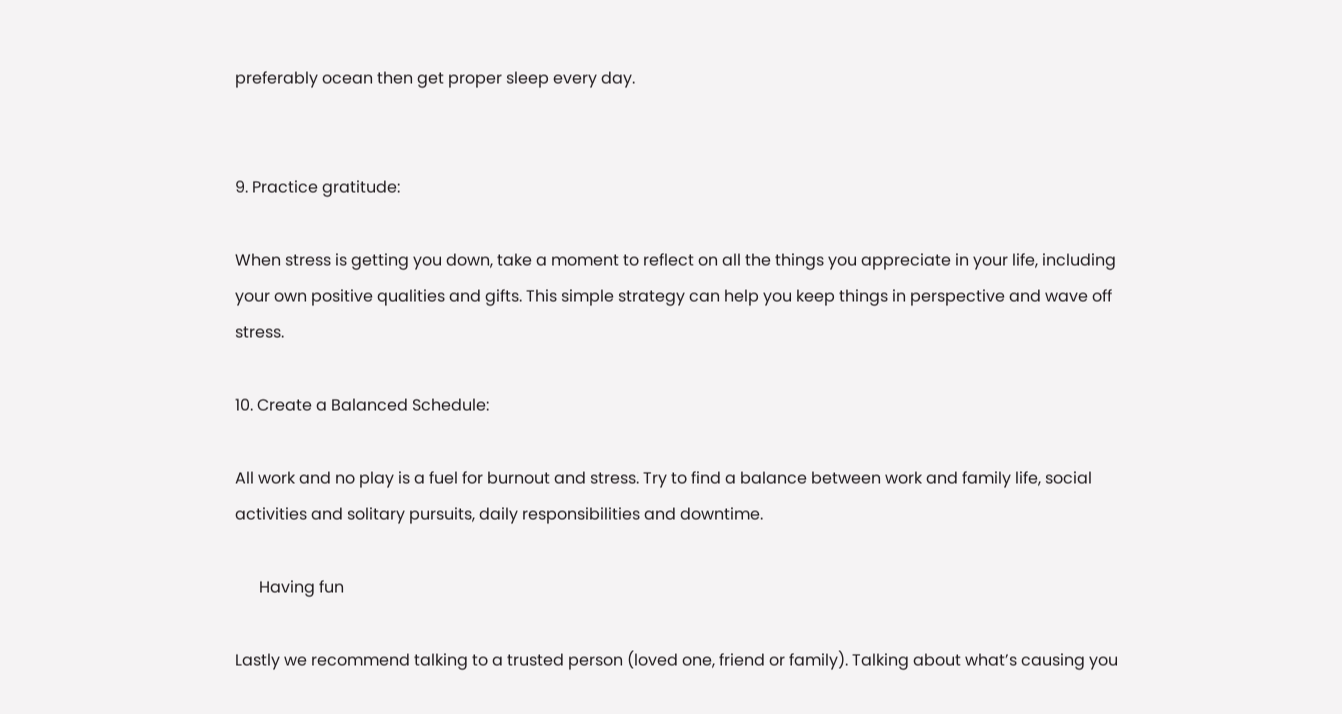preferably ocean then get proper sleep every day.


9. Practice gratitude:

When stress is getting you down, take a moment to reflect on all the things you appreciate in your life, including your own positive qualities and gifts. This simple strategy can help you keep things in perspective and wave off stress.

10. Create a Balanced Schedule:

All work and no play is a fuel for burnout and stress. Try to find a balance between work and family life, social activities and solitary pursuits, daily responsibilities and downtime.

      Having fun

Lastly we recommend talking to a trusted person (loved one, friend or family). Talking about what’s causing you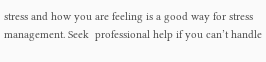stress and how you are feeling is a good way for stress management. Seek  professional help if you can’t handle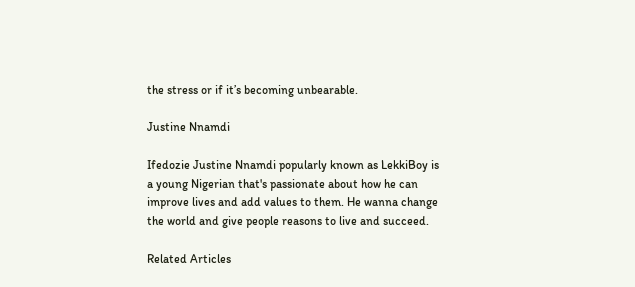the stress or if it’s becoming unbearable.

Justine Nnamdi

Ifedozie Justine Nnamdi popularly known as LekkiBoy is a young Nigerian that's passionate about how he can improve lives and add values to them. He wanna change the world and give people reasons to live and succeed.

Related Articles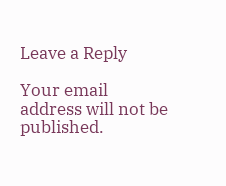Leave a Reply

Your email address will not be published.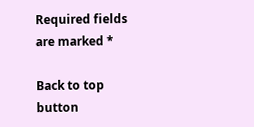Required fields are marked *

Back to top button